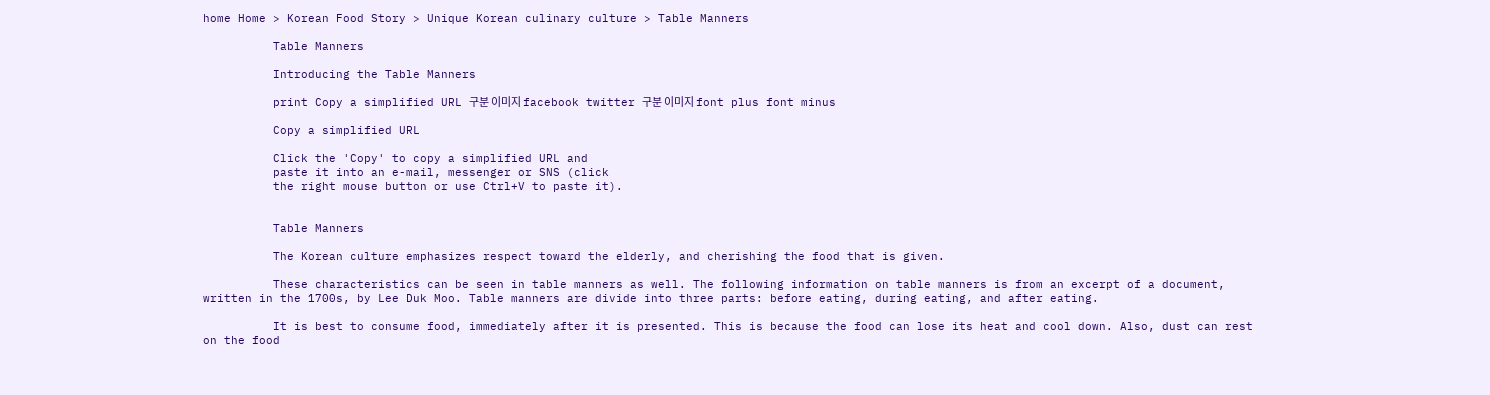home Home > Korean Food Story > Unique Korean culinary culture > Table Manners

          Table Manners

          Introducing the Table Manners

          print Copy a simplified URL 구분 이미지 facebook twitter 구분 이미지 font plus font minus

          Copy a simplified URL

          Click the 'Copy' to copy a simplified URL and
          paste it into an e-mail, messenger or SNS (click
          the right mouse button or use Ctrl+V to paste it).


          Table Manners

          The Korean culture emphasizes respect toward the elderly, and cherishing the food that is given.

          These characteristics can be seen in table manners as well. The following information on table manners is from an excerpt of a document, written in the 1700s, by Lee Duk Moo. Table manners are divide into three parts: before eating, during eating, and after eating.

          It is best to consume food, immediately after it is presented. This is because the food can lose its heat and cool down. Also, dust can rest on the food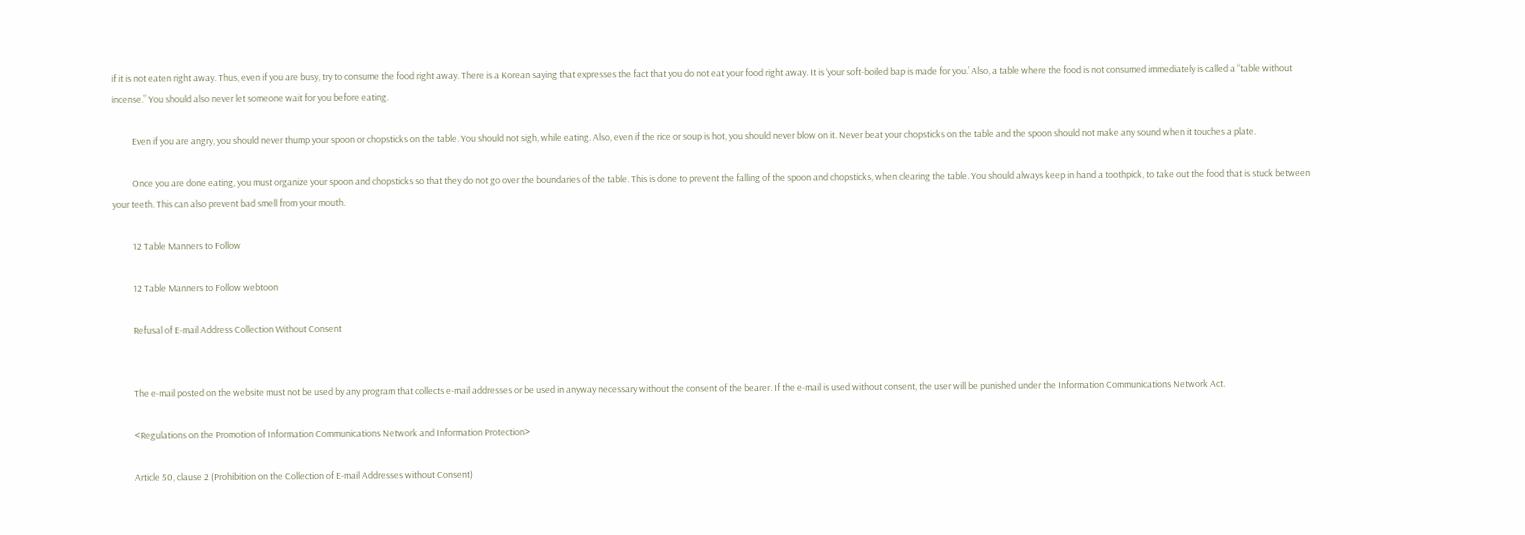if it is not eaten right away. Thus, even if you are busy, try to consume the food right away. There is a Korean saying that expresses the fact that you do not eat your food right away. It is ‘your soft-boiled bap is made for you.’ Also, a table where the food is not consumed immediately is called a “table without incense.” You should also never let someone wait for you before eating.

          Even if you are angry, you should never thump your spoon or chopsticks on the table. You should not sigh, while eating. Also, even if the rice or soup is hot, you should never blow on it. Never beat your chopsticks on the table and the spoon should not make any sound when it touches a plate.

          Once you are done eating, you must organize your spoon and chopsticks so that they do not go over the boundaries of the table. This is done to prevent the falling of the spoon and chopsticks, when clearing the table. You should always keep in hand a toothpick, to take out the food that is stuck between your teeth. This can also prevent bad smell from your mouth.

          12 Table Manners to Follow

          12 Table Manners to Follow webtoon

          Refusal of E-mail Address Collection Without Consent


          The e-mail posted on the website must not be used by any program that collects e-mail addresses or be used in anyway necessary without the consent of the bearer. If the e-mail is used without consent, the user will be punished under the Information Communications Network Act.

          <Regulations on the Promotion of Information Communications Network and Information Protection>

          Article 50, clause 2 (Prohibition on the Collection of E-mail Addresses without Consent)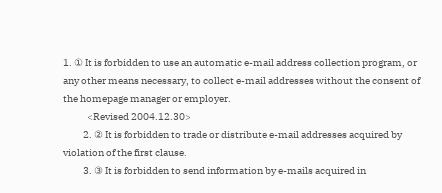1. ① It is forbidden to use an automatic e-mail address collection program, or any other means necessary, to collect e-mail addresses without the consent of the homepage manager or employer.
            <Revised 2004.12.30>
          2. ② It is forbidden to trade or distribute e-mail addresses acquired by violation of the first clause.
          3. ③ It is forbidden to send information by e-mails acquired in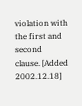violation with the first and second clause. [Added 2002.12.18]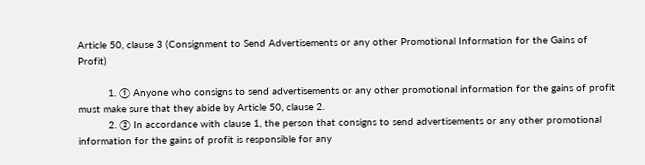Article 50, clause 3 (Consignment to Send Advertisements or any other Promotional Information for the Gains of Profit)

          1. ① Anyone who consigns to send advertisements or any other promotional information for the gains of profit must make sure that they abide by Article 50, clause 2.
          2. ② In accordance with clause 1, the person that consigns to send advertisements or any other promotional information for the gains of profit is responsible for any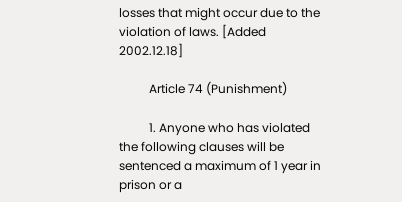losses that might occur due to the violation of laws. [Added 2002.12.18]

          Article 74 (Punishment)

          1. Anyone who has violated the following clauses will be sentenced a maximum of 1 year in prison or a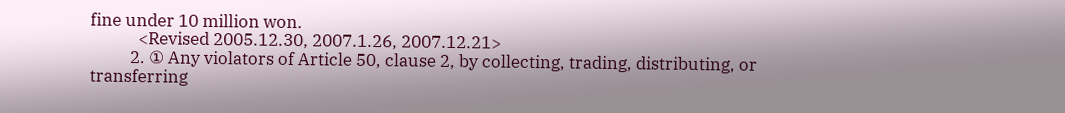fine under 10 million won.
            <Revised 2005.12.30, 2007.1.26, 2007.12.21>
          2. ① Any violators of Article 50, clause 2, by collecting, trading, distributing, or transferring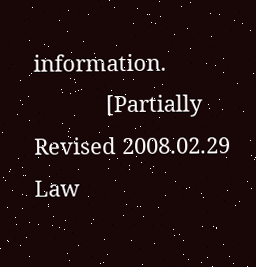information.
            [Partially Revised 2008.02.29 Law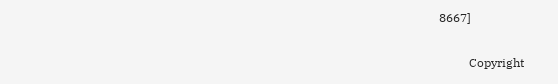8667]

          Copyright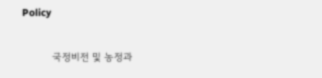Policy


          국정비전 및 농정과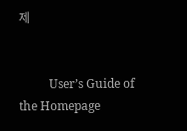제


          User’s Guide of the Homepage